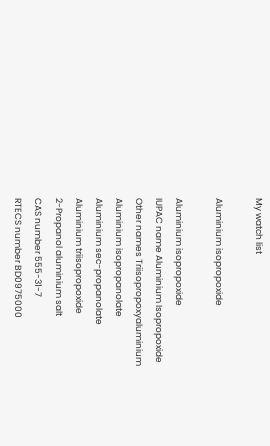My watch list

Aluminium isopropoxide

Aluminium isopropoxide
IUPAC name Aluminium Isopropoxide
Other names Triisopropoxyaluminium
Aluminium isopropanolate
Aluminium sec-propanolate
Aluminium triisopropoxide
2-Propanol aluminium salt
CAS number 555-31-7
RTECS number BD0975000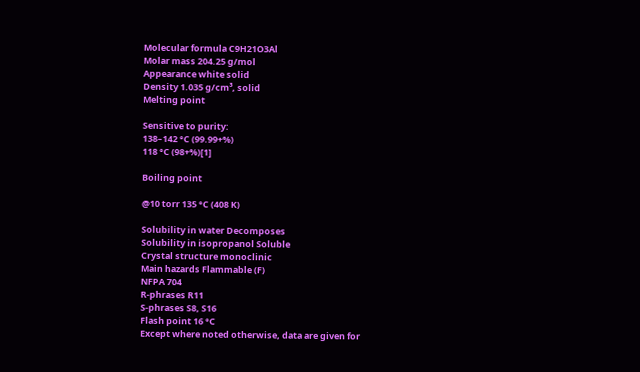Molecular formula C9H21O3Al
Molar mass 204.25 g/mol
Appearance white solid
Density 1.035 g/cm³, solid
Melting point

Sensitive to purity:
138–142 °C (99.99+%)
118 °C (98+%)[1]

Boiling point

@10 torr 135 °C (408 K)

Solubility in water Decomposes
Solubility in isopropanol Soluble
Crystal structure monoclinic
Main hazards Flammable (F)
NFPA 704
R-phrases R11
S-phrases S8, S16
Flash point 16 °C
Except where noted otherwise, data are given for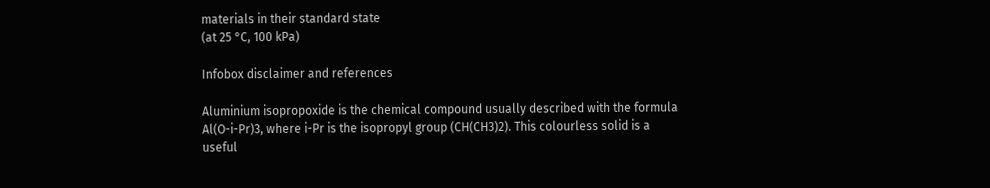materials in their standard state
(at 25 °C, 100 kPa)

Infobox disclaimer and references

Aluminium isopropoxide is the chemical compound usually described with the formula Al(O-i-Pr)3, where i-Pr is the isopropyl group (CH(CH3)2). This colourless solid is a useful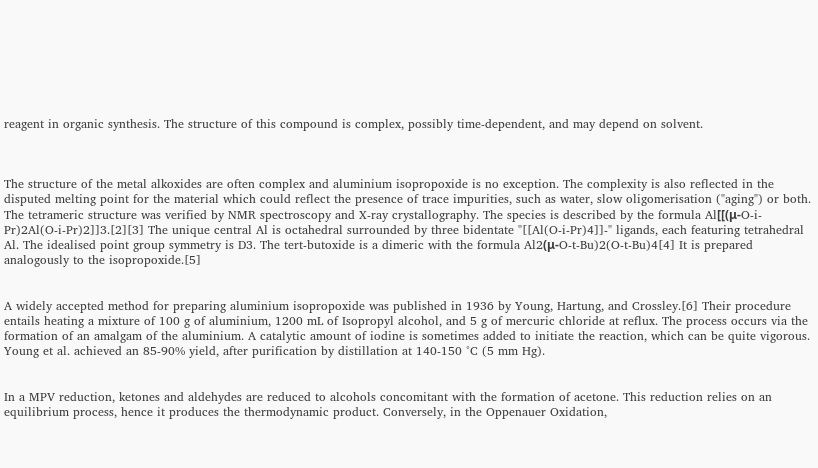reagent in organic synthesis. The structure of this compound is complex, possibly time-dependent, and may depend on solvent.



The structure of the metal alkoxides are often complex and aluminium isopropoxide is no exception. The complexity is also reflected in the disputed melting point for the material which could reflect the presence of trace impurities, such as water, slow oligomerisation ("aging") or both. The tetrameric structure was verified by NMR spectroscopy and X-ray crystallography. The species is described by the formula Al[[(μ-O-i-Pr)2Al(O-i-Pr)2]]3.[2][3] The unique central Al is octahedral surrounded by three bidentate "[[Al(O-i-Pr)4]]-" ligands, each featuring tetrahedral Al. The idealised point group symmetry is D3. The tert-butoxide is a dimeric with the formula Al2(μ-O-t-Bu)2(O-t-Bu)4[4] It is prepared analogously to the isopropoxide.[5]


A widely accepted method for preparing aluminium isopropoxide was published in 1936 by Young, Hartung, and Crossley.[6] Their procedure entails heating a mixture of 100 g of aluminium, 1200 mL of Isopropyl alcohol, and 5 g of mercuric chloride at reflux. The process occurs via the formation of an amalgam of the aluminium. A catalytic amount of iodine is sometimes added to initiate the reaction, which can be quite vigorous. Young et al. achieved an 85-90% yield, after purification by distillation at 140-150 °C (5 mm Hg).


In a MPV reduction, ketones and aldehydes are reduced to alcohols concomitant with the formation of acetone. This reduction relies on an equilibrium process, hence it produces the thermodynamic product. Conversely, in the Oppenauer Oxidation,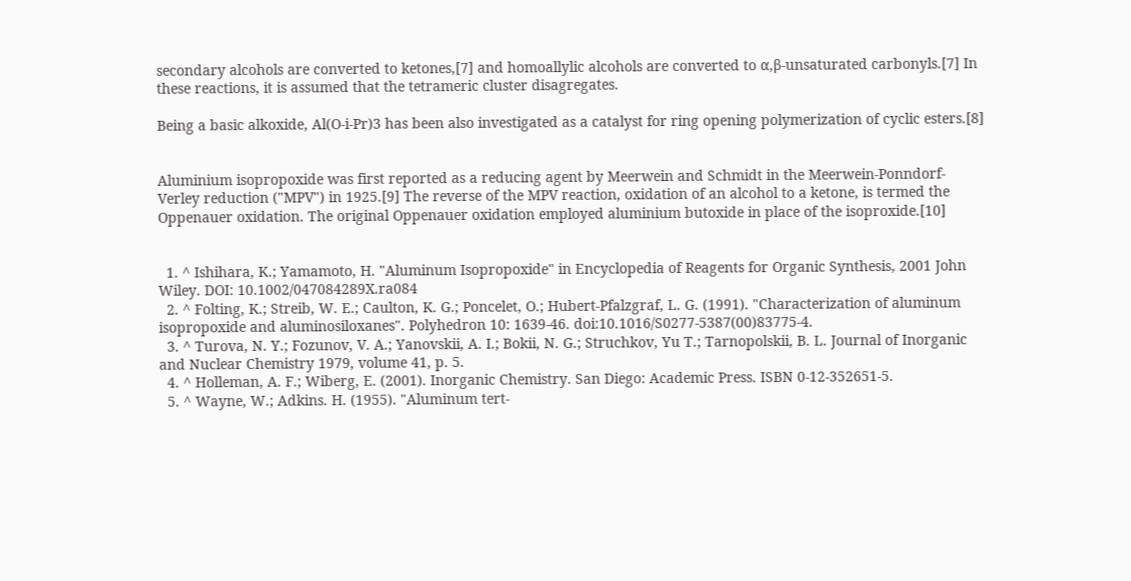secondary alcohols are converted to ketones,[7] and homoallylic alcohols are converted to α,β-unsaturated carbonyls.[7] In these reactions, it is assumed that the tetrameric cluster disagregates.

Being a basic alkoxide, Al(O-i-Pr)3 has been also investigated as a catalyst for ring opening polymerization of cyclic esters.[8]


Aluminium isopropoxide was first reported as a reducing agent by Meerwein and Schmidt in the Meerwein-Ponndorf-Verley reduction ("MPV") in 1925.[9] The reverse of the MPV reaction, oxidation of an alcohol to a ketone, is termed the Oppenauer oxidation. The original Oppenauer oxidation employed aluminium butoxide in place of the isoproxide.[10]


  1. ^ Ishihara, K.; Yamamoto, H. "Aluminum Isopropoxide" in Encyclopedia of Reagents for Organic Synthesis, 2001 John Wiley. DOI: 10.1002/047084289X.ra084
  2. ^ Folting, K.; Streib, W. E.; Caulton, K. G.; Poncelet, O.; Hubert-Pfalzgraf, L. G. (1991). "Characterization of aluminum isopropoxide and aluminosiloxanes". Polyhedron 10: 1639-46. doi:10.1016/S0277-5387(00)83775-4.
  3. ^ Turova, N. Y.; Fozunov, V. A.; Yanovskii, A. I.; Bokii, N. G.; Struchkov, Yu T.; Tarnopolskii, B. L. Journal of Inorganic and Nuclear Chemistry 1979, volume 41, p. 5.
  4. ^ Holleman, A. F.; Wiberg, E. (2001). Inorganic Chemistry. San Diego: Academic Press. ISBN 0-12-352651-5.
  5. ^ Wayne, W.; Adkins. H. (1955). "Aluminum tert-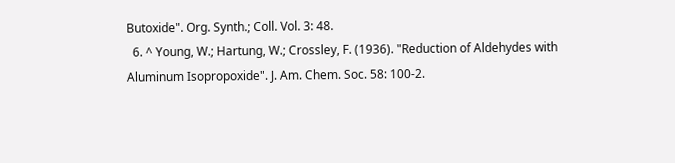Butoxide". Org. Synth.; Coll. Vol. 3: 48.
  6. ^ Young, W.; Hartung, W.; Crossley, F. (1936). "Reduction of Aldehydes with Aluminum Isopropoxide". J. Am. Chem. Soc. 58: 100-2.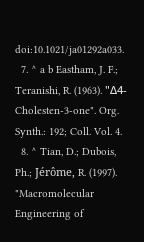doi:10.1021/ja01292a033.
  7. ^ a b Eastham, J. F.; Teranishi, R. (1963). "Δ4-Cholesten-3-one". Org. Synth.: 192; Coll. Vol. 4.
  8. ^ Tian, D.; Dubois, Ph.; Jérôme, R. (1997). "Macromolecular Engineering of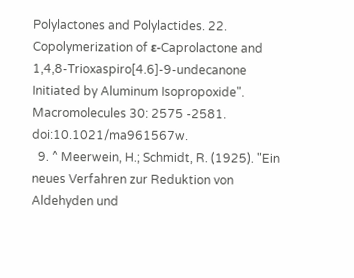Polylactones and Polylactides. 22. Copolymerization of ε-Caprolactone and 1,4,8-Trioxaspiro[4.6]-9-undecanone Initiated by Aluminum Isopropoxide". Macromolecules 30: 2575 -2581. doi:10.1021/ma961567w.
  9. ^ Meerwein, H.; Schmidt, R. (1925). "Ein neues Verfahren zur Reduktion von Aldehyden und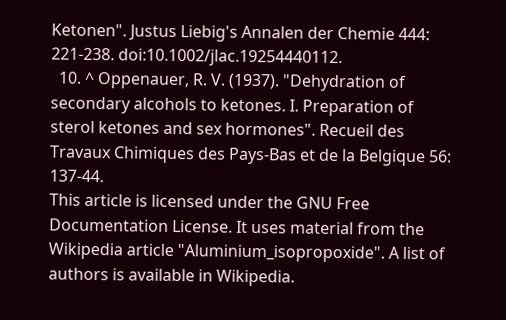Ketonen". Justus Liebig's Annalen der Chemie 444: 221-238. doi:10.1002/jlac.19254440112.
  10. ^ Oppenauer, R. V. (1937). "Dehydration of secondary alcohols to ketones. I. Preparation of sterol ketones and sex hormones". Recueil des Travaux Chimiques des Pays-Bas et de la Belgique 56: 137-44.
This article is licensed under the GNU Free Documentation License. It uses material from the Wikipedia article "Aluminium_isopropoxide". A list of authors is available in Wikipedia.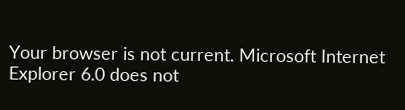Your browser is not current. Microsoft Internet Explorer 6.0 does not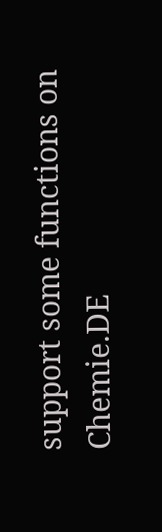support some functions on Chemie.DE